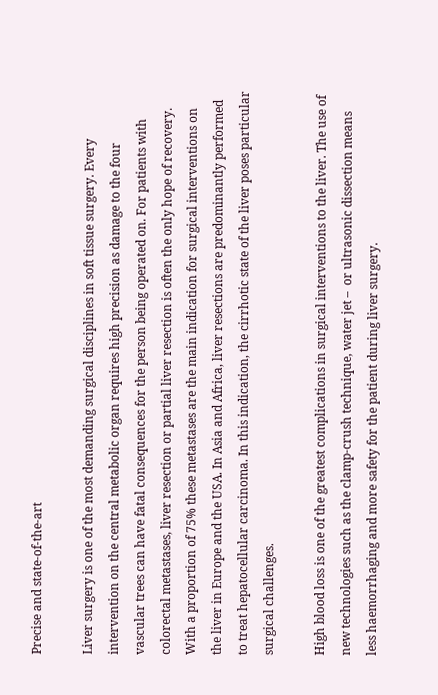Precise and state-of-the-art

Liver surgery is one of the most demanding surgical disciplines in soft tissue surgery. Every intervention on the central metabolic organ requires high precision as damage to the four vascular trees can have fatal consequences for the person being operated on. For patients with colorectal metastases, liver resection or partial liver resection is often the only hope of recovery. With a proportion of 75% these metastases are the main indication for surgical interventions on the liver in Europe and the USA. In Asia and Africa, liver resections are predominantly performed to treat hepatocellular carcinoma. In this indication, the cirrhotic state of the liver poses particular surgical challenges.

High blood loss is one of the greatest complications in surgical interventions to the liver. The use of new technologies such as the clamp-crush technique, water jet –  or ultrasonic dissection means less haemorrhaging and more safety for the patient during liver surgery.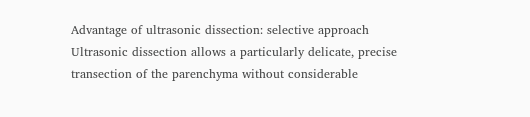Advantage of ultrasonic dissection: selective approach
Ultrasonic dissection allows a particularly delicate, precise transection of the parenchyma without considerable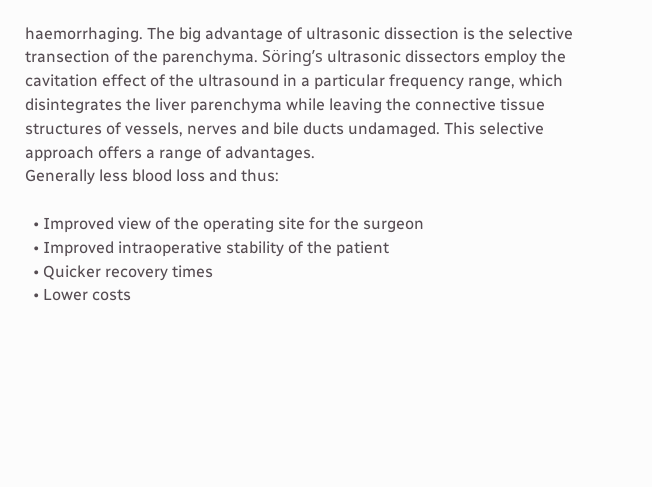haemorrhaging. The big advantage of ultrasonic dissection is the selective transection of the parenchyma. Söring’s ultrasonic dissectors employ the cavitation effect of the ultrasound in a particular frequency range, which disintegrates the liver parenchyma while leaving the connective tissue structures of vessels, nerves and bile ducts undamaged. This selective approach offers a range of advantages.
Generally less blood loss and thus:

  • Improved view of the operating site for the surgeon
  • Improved intraoperative stability of the patient
  • Quicker recovery times
  • Lower costs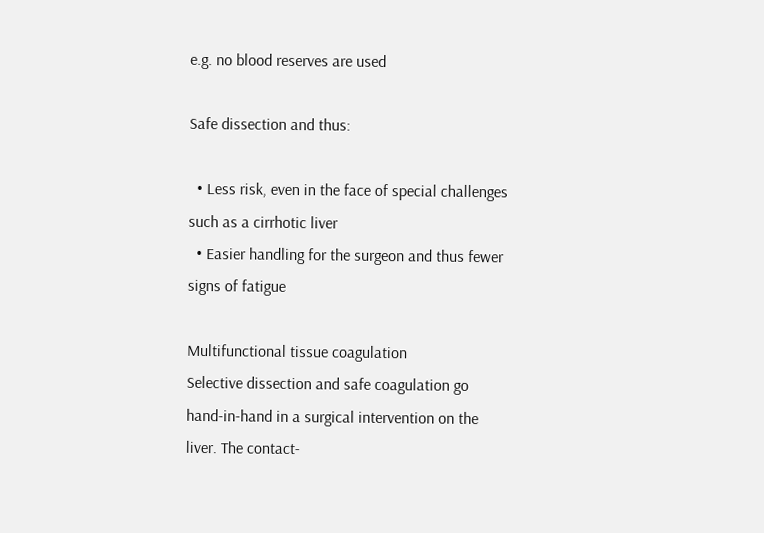e.g. no blood reserves are used

Safe dissection and thus:

  • Less risk, even in the face of special challenges such as a cirrhotic liver
  • Easier handling for the surgeon and thus fewer signs of fatigue

Multifunctional tissue coagulation
Selective dissection and safe coagulation go hand-in-hand in a surgical intervention on the liver. The contact-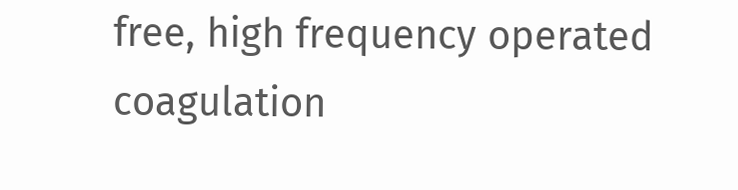free, high frequency operated coagulation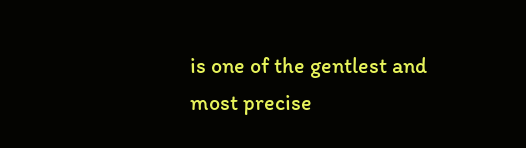is one of the gentlest and most precise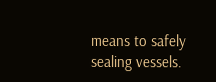means to safely sealing vessels.